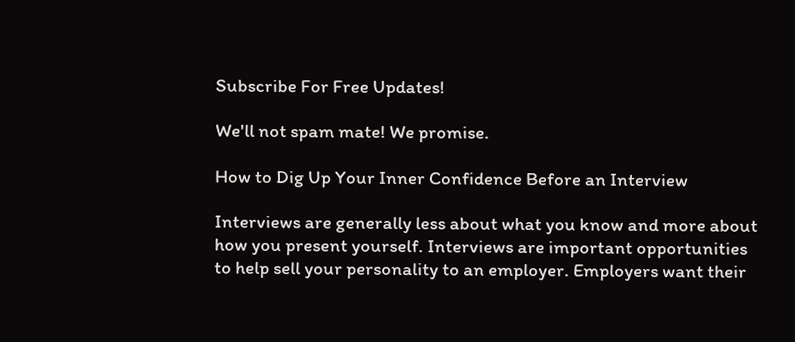Subscribe For Free Updates!

We'll not spam mate! We promise.

How to Dig Up Your Inner Confidence Before an Interview

Interviews are generally less about what you know and more about how you present yourself. Interviews are important opportunities to help sell your personality to an employer. Employers want their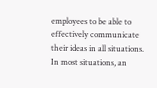employees to be able to effectively communicate their ideas in all situations. In most situations, an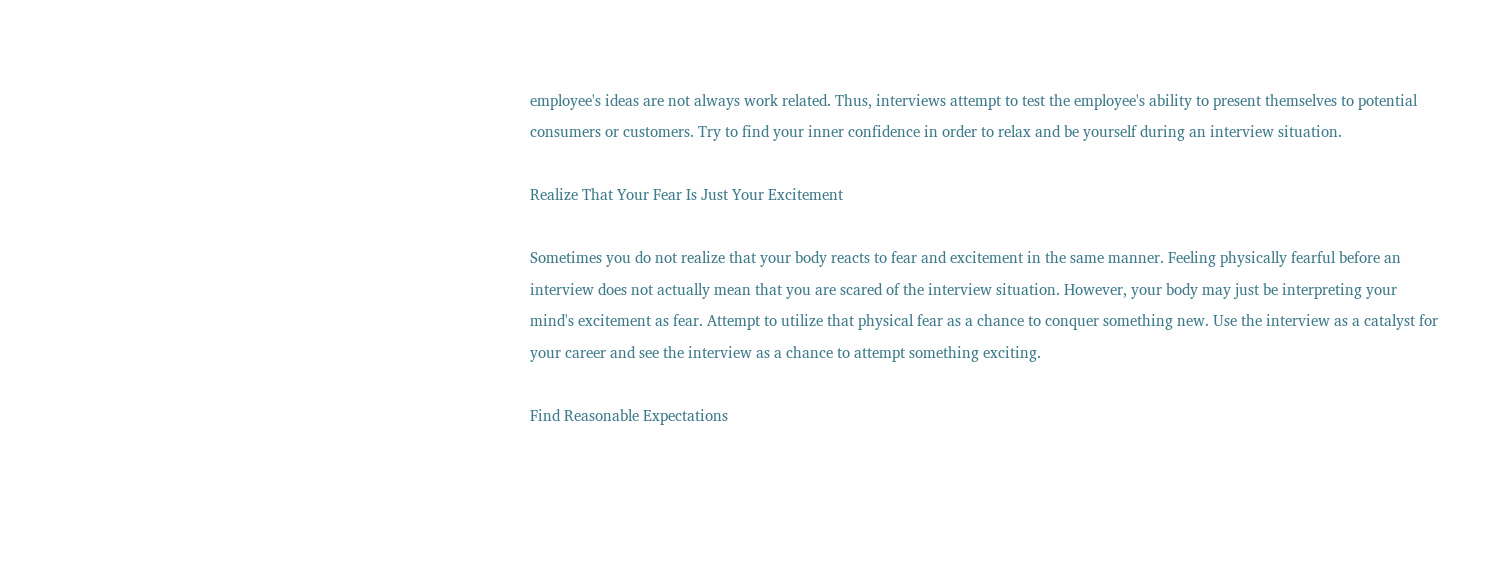employee's ideas are not always work related. Thus, interviews attempt to test the employee's ability to present themselves to potential consumers or customers. Try to find your inner confidence in order to relax and be yourself during an interview situation.

Realize That Your Fear Is Just Your Excitement

Sometimes you do not realize that your body reacts to fear and excitement in the same manner. Feeling physically fearful before an interview does not actually mean that you are scared of the interview situation. However, your body may just be interpreting your mind's excitement as fear. Attempt to utilize that physical fear as a chance to conquer something new. Use the interview as a catalyst for your career and see the interview as a chance to attempt something exciting.

Find Reasonable Expectations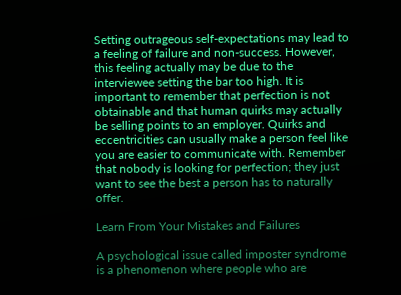Setting outrageous self-expectations may lead to a feeling of failure and non-success. However, this feeling actually may be due to the interviewee setting the bar too high. It is important to remember that perfection is not obtainable and that human quirks may actually be selling points to an employer. Quirks and eccentricities can usually make a person feel like you are easier to communicate with. Remember that nobody is looking for perfection; they just want to see the best a person has to naturally offer.

Learn From Your Mistakes and Failures

A psychological issue called imposter syndrome is a phenomenon where people who are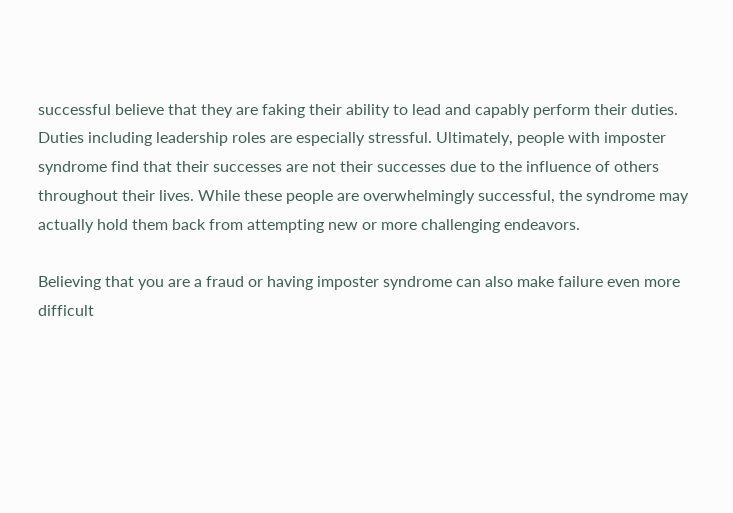successful believe that they are faking their ability to lead and capably perform their duties. Duties including leadership roles are especially stressful. Ultimately, people with imposter syndrome find that their successes are not their successes due to the influence of others throughout their lives. While these people are overwhelmingly successful, the syndrome may actually hold them back from attempting new or more challenging endeavors.

Believing that you are a fraud or having imposter syndrome can also make failure even more difficult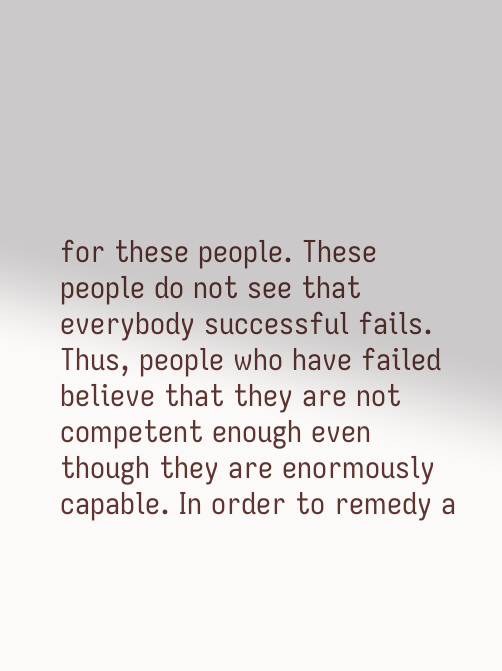for these people. These people do not see that everybody successful fails. Thus, people who have failed believe that they are not competent enough even though they are enormously capable. In order to remedy a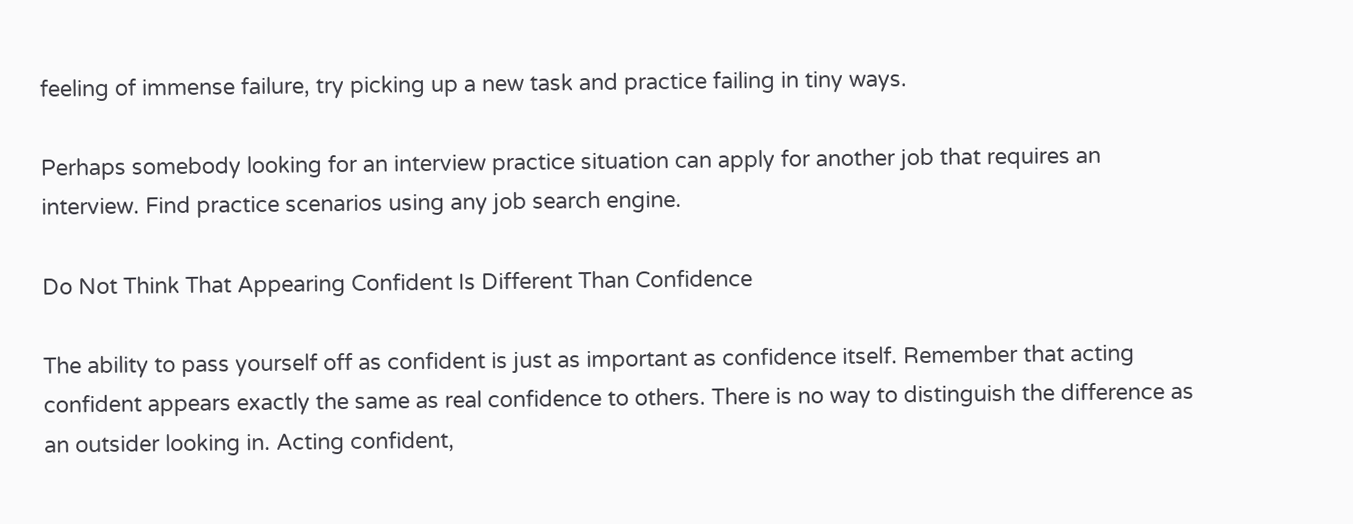feeling of immense failure, try picking up a new task and practice failing in tiny ways.

Perhaps somebody looking for an interview practice situation can apply for another job that requires an interview. Find practice scenarios using any job search engine.

Do Not Think That Appearing Confident Is Different Than Confidence

The ability to pass yourself off as confident is just as important as confidence itself. Remember that acting confident appears exactly the same as real confidence to others. There is no way to distinguish the difference as an outsider looking in. Acting confident,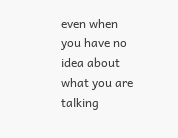even when you have no idea about what you are talking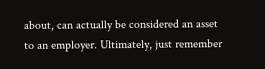about, can actually be considered an asset to an employer. Ultimately, just remember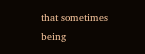that sometimes being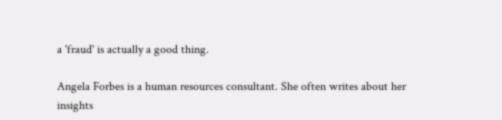a 'fraud' is actually a good thing.

Angela Forbes is a human resources consultant. She often writes about her insights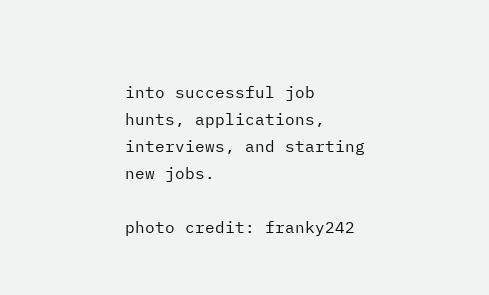into successful job hunts, applications, interviews, and starting new jobs.

photo credit: franky242